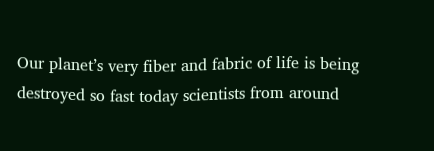Our planet’s very fiber and fabric of life is being destroyed so fast today scientists from around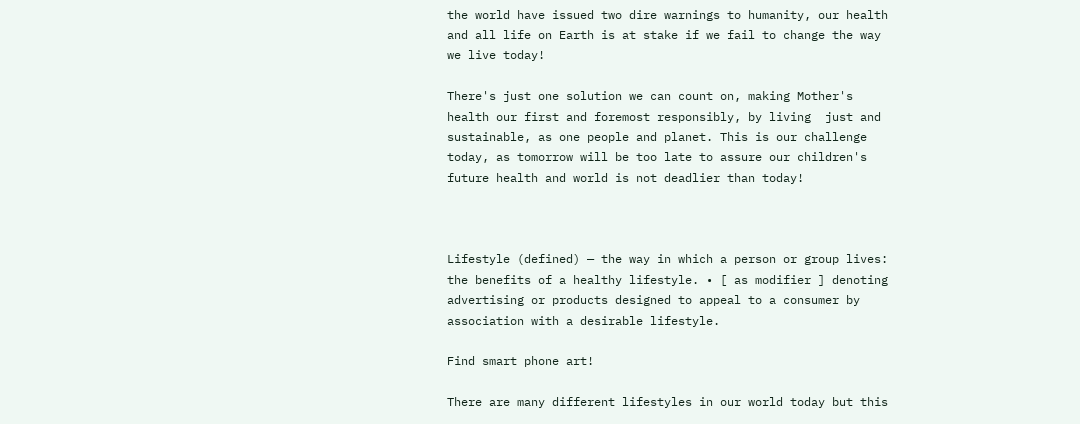the world have issued two dire warnings to humanity, our health and all life on Earth is at stake if we fail to change the way we live today!

There's just one solution we can count on, making Mother's health our first and foremost responsibly, by living  just and sustainable, as one people and planet. This is our challenge today, as tomorrow will be too late to assure our children's future health and world is not deadlier than today!



Lifestyle (defined) — the way in which a person or group lives: the benefits of a healthy lifestyle. • [ as modifier ] denoting advertising or products designed to appeal to a consumer by association with a desirable lifestyle.

Find smart phone art!

There are many different lifestyles in our world today but this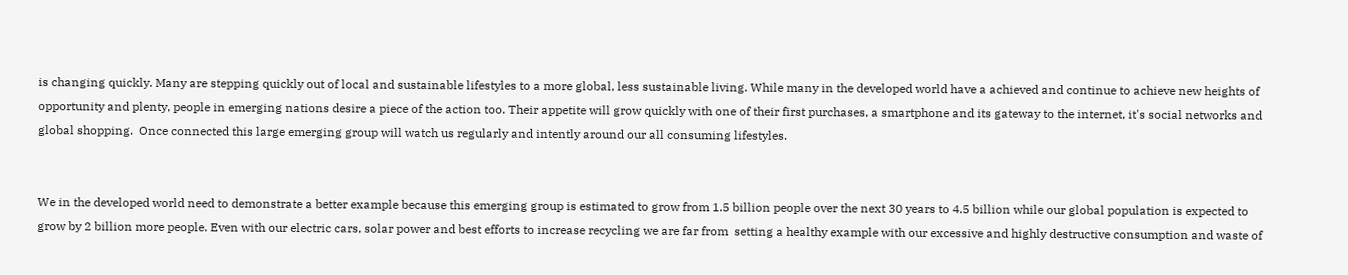is changing quickly. Many are stepping quickly out of local and sustainable lifestyles to a more global, less sustainable living. While many in the developed world have a achieved and continue to achieve new heights of opportunity and plenty, people in emerging nations desire a piece of the action too. Their appetite will grow quickly with one of their first purchases, a smartphone and its gateway to the internet, it's social networks and global shopping.  Once connected this large emerging group will watch us regularly and intently around our all consuming lifestyles.


We in the developed world need to demonstrate a better example because this emerging group is estimated to grow from 1.5 billion people over the next 30 years to 4.5 billion while our global population is expected to grow by 2 billion more people. Even with our electric cars, solar power and best efforts to increase recycling we are far from  setting a healthy example with our excessive and highly destructive consumption and waste of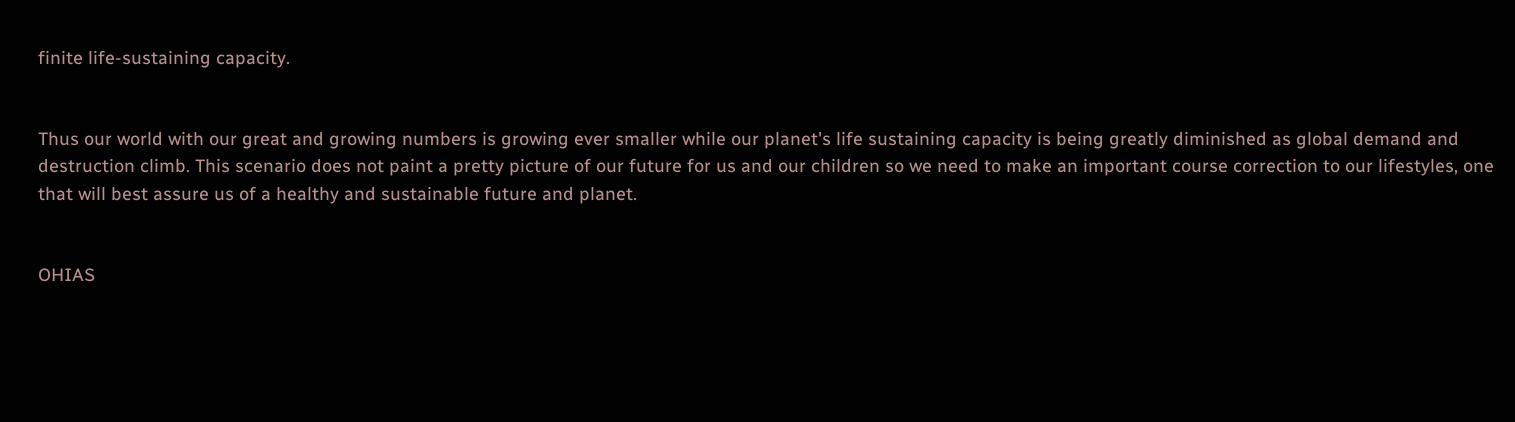finite life-sustaining capacity.


Thus our world with our great and growing numbers is growing ever smaller while our planet's life sustaining capacity is being greatly diminished as global demand and destruction climb. This scenario does not paint a pretty picture of our future for us and our children so we need to make an important course correction to our lifestyles, one that will best assure us of a healthy and sustainable future and planet.


OHIAS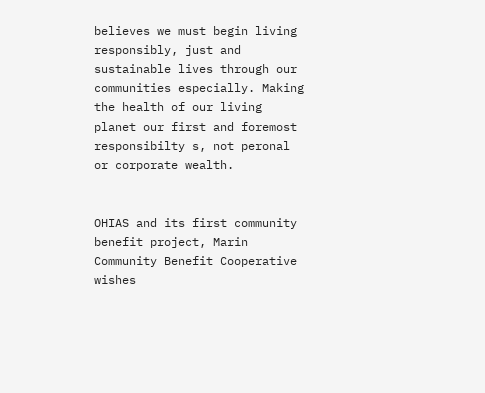believes we must begin living responsibly, just and sustainable lives through our communities especially. Making the health of our living planet our first and foremost responsibilty s, not peronal or corporate wealth.


OHIAS and its first community benefit project, Marin Community Benefit Cooperative wishes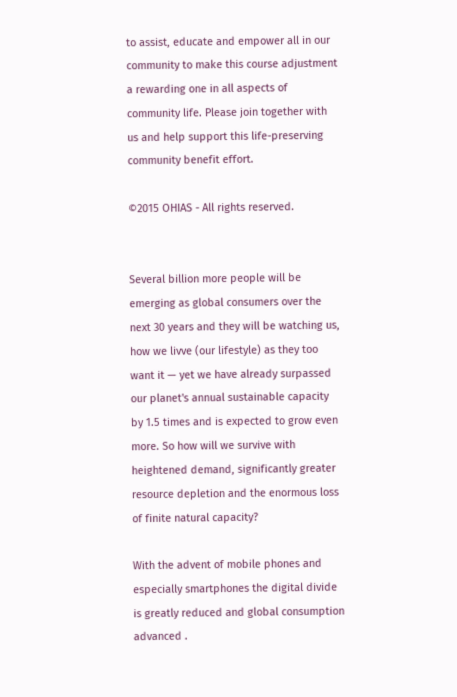to assist, educate and empower all in our community to make this course adjustment a rewarding one in all aspects of community life. Please join together with us and help support this life-preserving community benefit effort.

©2015 OHIAS - All rights reserved.


Several billion more people will be emerging as global consumers over the next 30 years and they will be watching us, how we livve (our lifestyle) as they too want it — yet we have already surpassed our planet's annual sustainable capacity by 1.5 times and is expected to grow even more. So how will we survive with heightened demand, significantly greater resource depletion and the enormous loss of finite natural capacity?

With the advent of mobile phones and especially smartphones the digital divide is greatly reduced and global consumption advanced .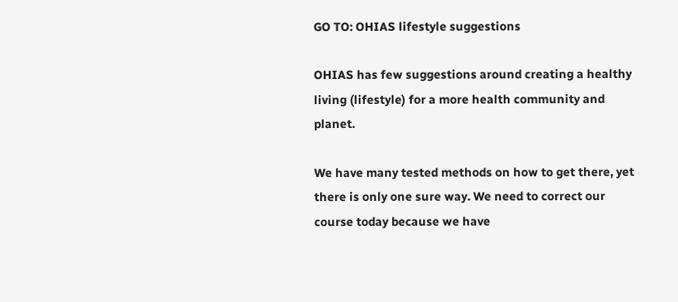GO TO: OHIAS lifestyle suggestions

OHIAS has few suggestions around creating a healthy living (lifestyle) for a more health community and  planet.

We have many tested methods on how to get there, yet there is only one sure way. We need to correct our course today because we have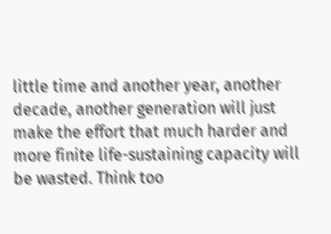little time and another year, another decade, another generation will just make the effort that much harder and more finite life-sustaining capacity will be wasted. Think too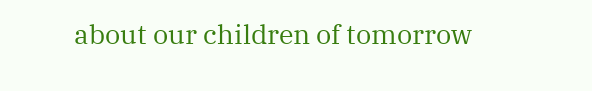about our children of tomorrow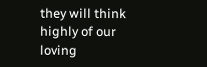they will think highly of our loving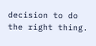decision to do the right thing.